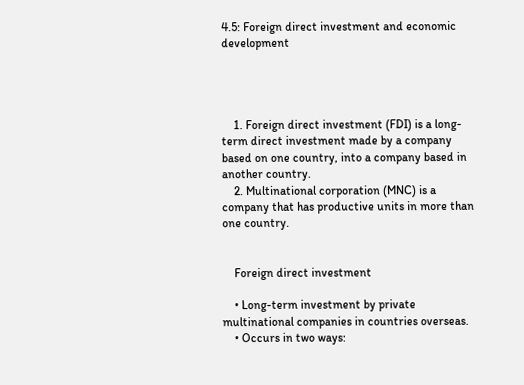4.5: Foreign direct investment and economic development




    1. Foreign direct investment (FDI) is a long-term direct investment made by a company based on one country, into a company based in another country.
    2. Multinational corporation (MNC) is a company that has productive units in more than one country.


    Foreign direct investment

    • Long-term investment by private multinational companies in countries overseas.
    • Occurs in two ways: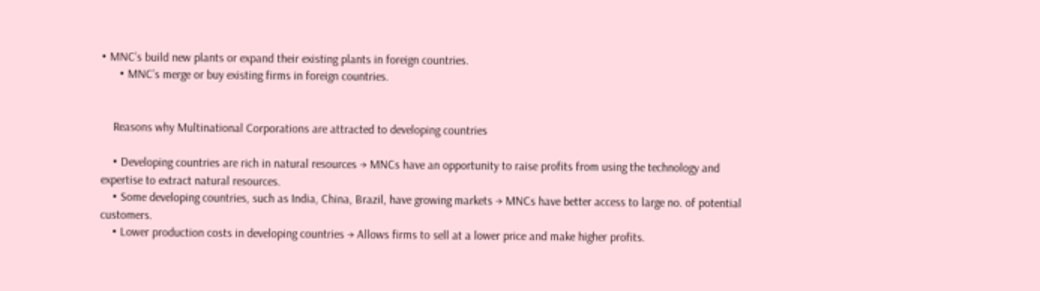• MNC’s build new plants or expand their existing plants in foreign countries.
      • MNC’s merge or buy existing firms in foreign countries.


    Reasons why Multinational Corporations are attracted to developing countries

    • Developing countries are rich in natural resources → MNCs have an opportunity to raise profits from using the technology and expertise to extract natural resources.
    • Some developing countries, such as India, China, Brazil, have growing markets → MNCs have better access to large no. of potential customers.
    • Lower production costs in developing countries → Allows firms to sell at a lower price and make higher profits.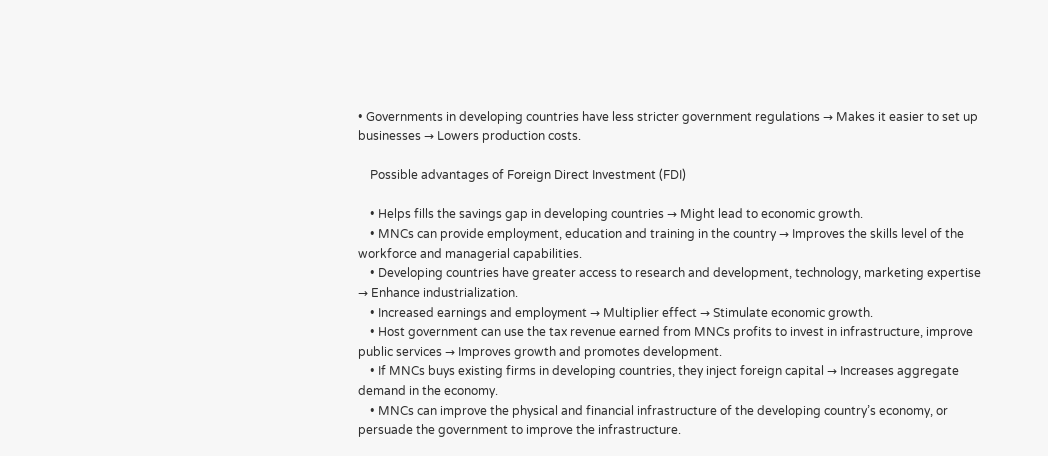• Governments in developing countries have less stricter government regulations → Makes it easier to set up businesses → Lowers production costs.

    Possible advantages of Foreign Direct Investment (FDI)

    • Helps fills the savings gap in developing countries → Might lead to economic growth.
    • MNCs can provide employment, education and training in the country → Improves the skills level of the workforce and managerial capabilities.
    • Developing countries have greater access to research and development, technology, marketing expertise → Enhance industrialization.
    • Increased earnings and employment → Multiplier effect → Stimulate economic growth.
    • Host government can use the tax revenue earned from MNCs profits to invest in infrastructure, improve public services → Improves growth and promotes development.
    • If MNCs buys existing firms in developing countries, they inject foreign capital → Increases aggregate demand in the economy.
    • MNCs can improve the physical and financial infrastructure of the developing country’s economy, or persuade the government to improve the infrastructure.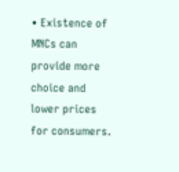• Existence of MNCs can provide more choice and lower prices for consumers.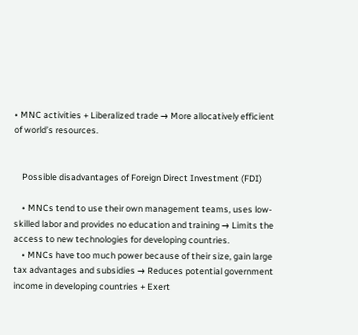• MNC activities + Liberalized trade → More allocatively efficient of world’s resources.


    Possible disadvantages of Foreign Direct Investment (FDI)

    • MNCs tend to use their own management teams, uses low-skilled labor and provides no education and training → Limits the access to new technologies for developing countries.
    • MNCs have too much power because of their size, gain large tax advantages and subsidies → Reduces potential government income in developing countries + Exert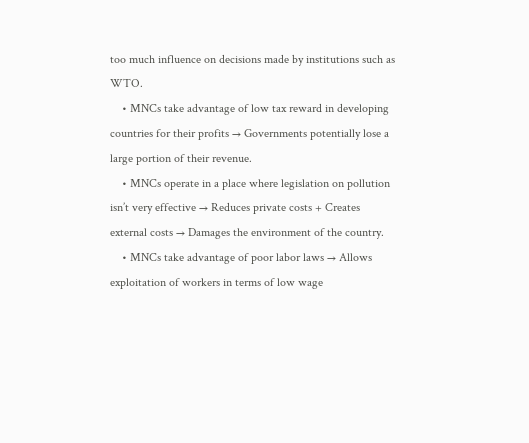too much influence on decisions made by institutions such as WTO.
    • MNCs take advantage of low tax reward in developing countries for their profits → Governments potentially lose a large portion of their revenue.
    • MNCs operate in a place where legislation on pollution isn’t very effective → Reduces private costs + Creates external costs → Damages the environment of the country.
    • MNCs take advantage of poor labor laws → Allows exploitation of workers in terms of low wage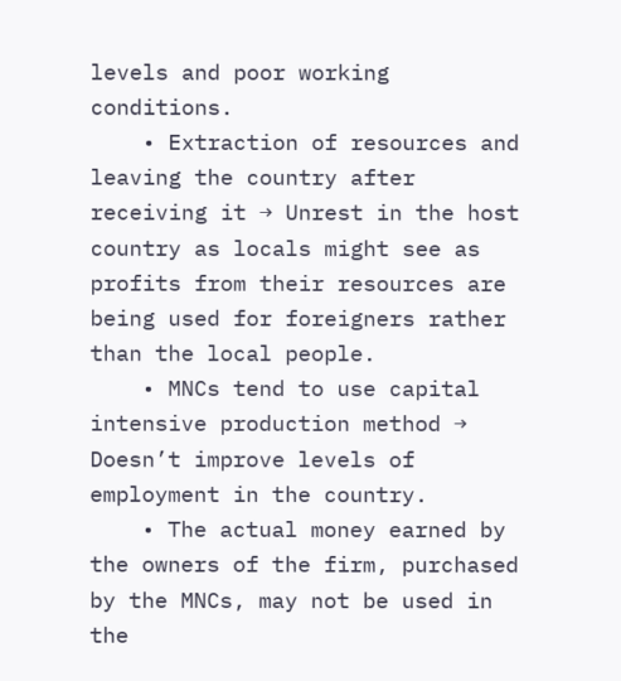levels and poor working conditions.
    • Extraction of resources and leaving the country after receiving it → Unrest in the host country as locals might see as profits from their resources are being used for foreigners rather than the local people.
    • MNCs tend to use capital intensive production method → Doesn’t improve levels of employment in the country.
    • The actual money earned by the owners of the firm, purchased by the MNCs, may not be used in the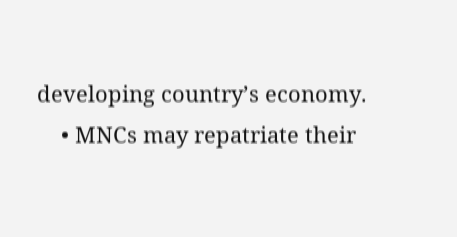developing country’s economy.
    • MNCs may repatriate their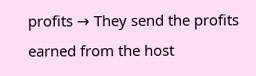profits → They send the profits earned from the host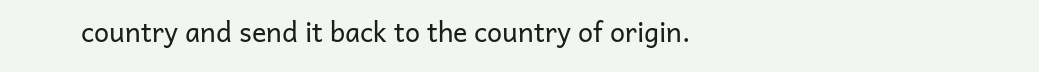country and send it back to the country of origin.